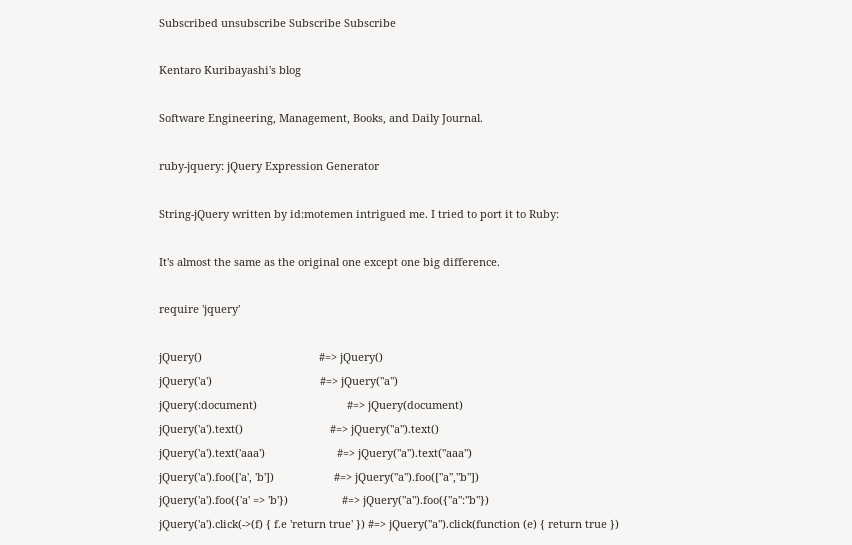Subscribed unsubscribe Subscribe Subscribe

Kentaro Kuribayashi's blog

Software Engineering, Management, Books, and Daily Journal.

ruby-jquery: jQuery Expression Generator

String-jQuery written by id:motemen intrigued me. I tried to port it to Ruby:

It's almost the same as the original one except one big difference.

require 'jquery'

jQuery()                                       #=> jQuery()
jQuery('a')                                    #=> jQuery("a")
jQuery(:document)                              #=> jQuery(document)
jQuery('a').text()                             #=> jQuery("a").text()
jQuery('a').text('aaa')                        #=> jQuery("a").text("aaa")
jQuery('a').foo(['a', 'b'])                    #=> jQuery("a").foo(["a","b"])
jQuery('a').foo({'a' => 'b'})                  #=> jQuery("a").foo({"a":"b"})
jQuery('a').click(->(f) { f.e 'return true' }) #=> jQuery("a").click(function (e) { return true })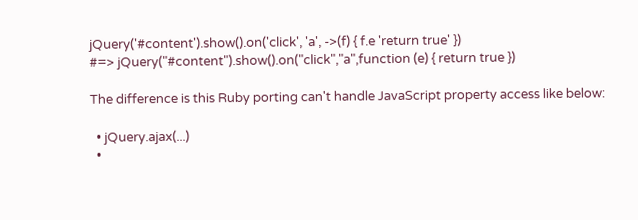jQuery('#content').show().on('click', 'a', ->(f) { f.e 'return true' })
#=> jQuery("#content").show().on("click","a",function (e) { return true })

The difference is this Ruby porting can't handle JavaScript property access like below:

  • jQuery.ajax(...)
  •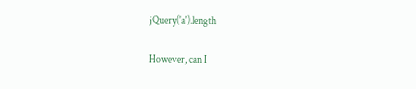jQuery('a').length

However, can I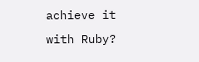achieve it with Ruby?